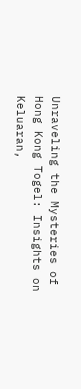Unraveling the Mysteries of Hong Kong Togel: Insights on Keluaran,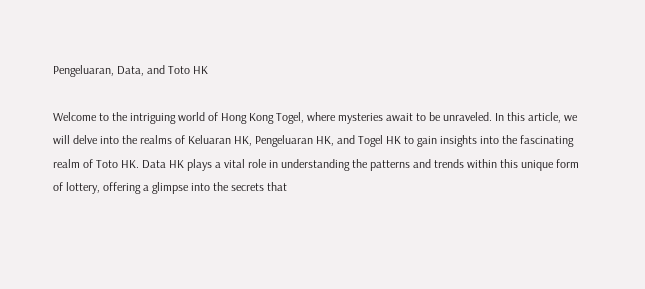Pengeluaran, Data, and Toto HK

Welcome to the intriguing world of Hong Kong Togel, where mysteries await to be unraveled. In this article, we will delve into the realms of Keluaran HK, Pengeluaran HK, and Togel HK to gain insights into the fascinating realm of Toto HK. Data HK plays a vital role in understanding the patterns and trends within this unique form of lottery, offering a glimpse into the secrets that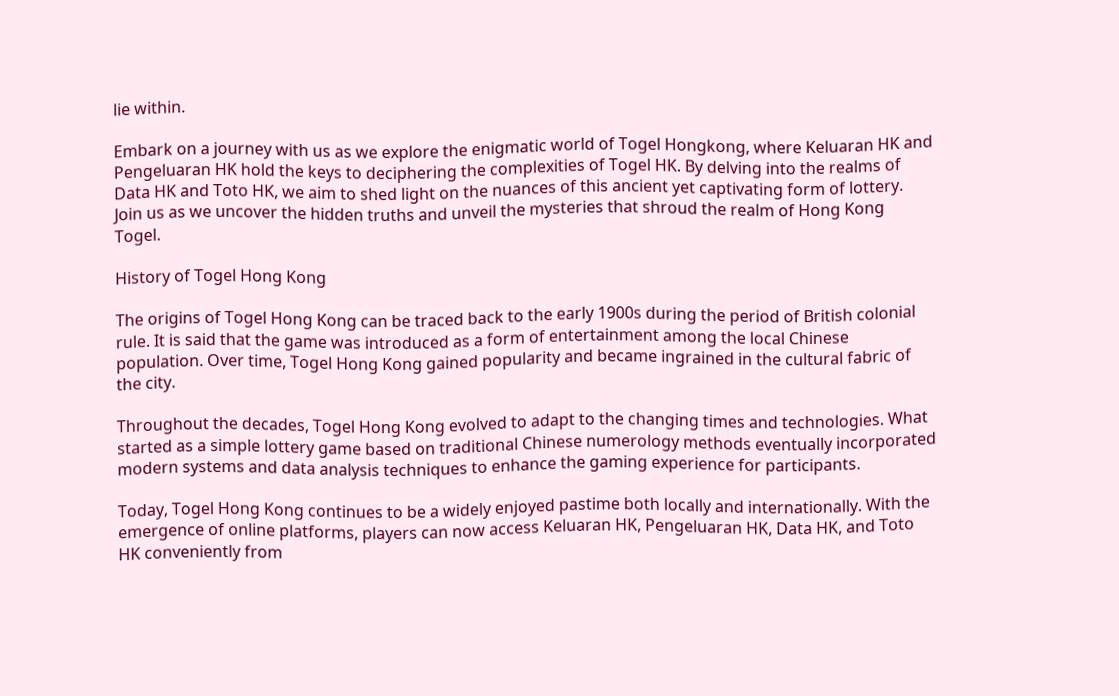lie within.

Embark on a journey with us as we explore the enigmatic world of Togel Hongkong, where Keluaran HK and Pengeluaran HK hold the keys to deciphering the complexities of Togel HK. By delving into the realms of Data HK and Toto HK, we aim to shed light on the nuances of this ancient yet captivating form of lottery. Join us as we uncover the hidden truths and unveil the mysteries that shroud the realm of Hong Kong Togel.

History of Togel Hong Kong

The origins of Togel Hong Kong can be traced back to the early 1900s during the period of British colonial rule. It is said that the game was introduced as a form of entertainment among the local Chinese population. Over time, Togel Hong Kong gained popularity and became ingrained in the cultural fabric of the city.

Throughout the decades, Togel Hong Kong evolved to adapt to the changing times and technologies. What started as a simple lottery game based on traditional Chinese numerology methods eventually incorporated modern systems and data analysis techniques to enhance the gaming experience for participants.

Today, Togel Hong Kong continues to be a widely enjoyed pastime both locally and internationally. With the emergence of online platforms, players can now access Keluaran HK, Pengeluaran HK, Data HK, and Toto HK conveniently from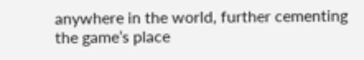anywhere in the world, further cementing the game’s place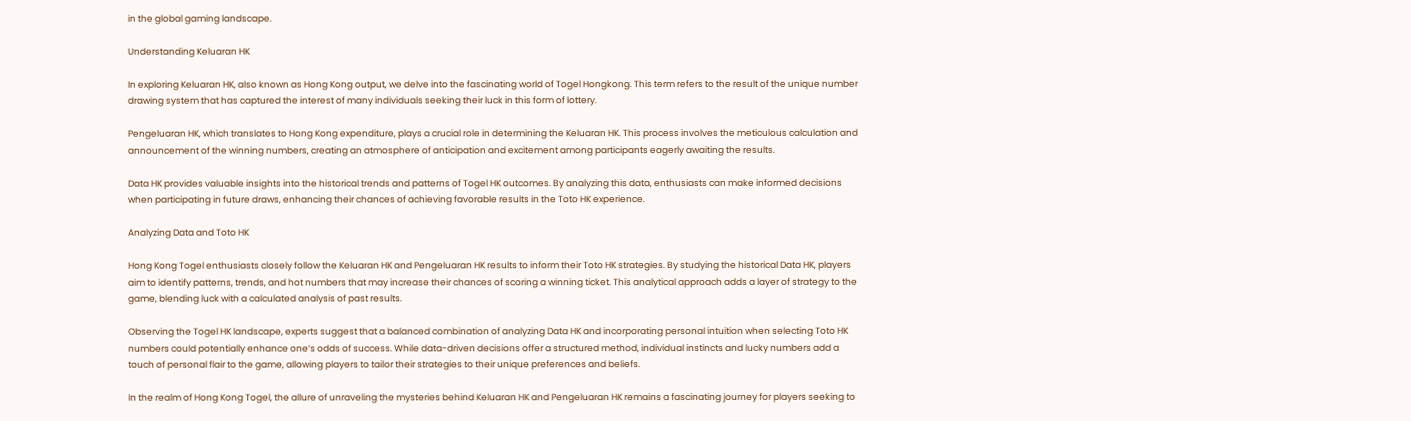in the global gaming landscape.

Understanding Keluaran HK

In exploring Keluaran HK, also known as Hong Kong output, we delve into the fascinating world of Togel Hongkong. This term refers to the result of the unique number drawing system that has captured the interest of many individuals seeking their luck in this form of lottery.

Pengeluaran HK, which translates to Hong Kong expenditure, plays a crucial role in determining the Keluaran HK. This process involves the meticulous calculation and announcement of the winning numbers, creating an atmosphere of anticipation and excitement among participants eagerly awaiting the results.

Data HK provides valuable insights into the historical trends and patterns of Togel HK outcomes. By analyzing this data, enthusiasts can make informed decisions when participating in future draws, enhancing their chances of achieving favorable results in the Toto HK experience.

Analyzing Data and Toto HK

Hong Kong Togel enthusiasts closely follow the Keluaran HK and Pengeluaran HK results to inform their Toto HK strategies. By studying the historical Data HK, players aim to identify patterns, trends, and hot numbers that may increase their chances of scoring a winning ticket. This analytical approach adds a layer of strategy to the game, blending luck with a calculated analysis of past results.

Observing the Togel HK landscape, experts suggest that a balanced combination of analyzing Data HK and incorporating personal intuition when selecting Toto HK numbers could potentially enhance one’s odds of success. While data-driven decisions offer a structured method, individual instincts and lucky numbers add a touch of personal flair to the game, allowing players to tailor their strategies to their unique preferences and beliefs.

In the realm of Hong Kong Togel, the allure of unraveling the mysteries behind Keluaran HK and Pengeluaran HK remains a fascinating journey for players seeking to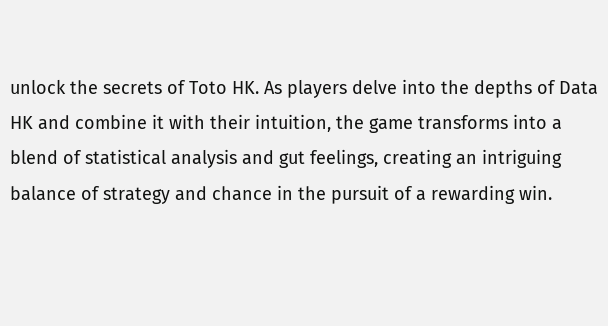unlock the secrets of Toto HK. As players delve into the depths of Data HK and combine it with their intuition, the game transforms into a blend of statistical analysis and gut feelings, creating an intriguing balance of strategy and chance in the pursuit of a rewarding win.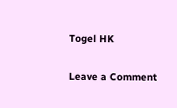Togel HK

Leave a Comment